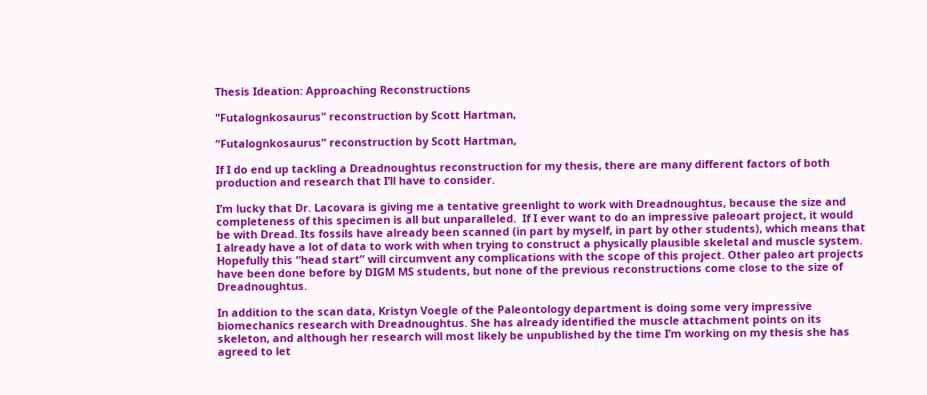Thesis Ideation: Approaching Reconstructions

"Futalognkosaurus" reconstruction by Scott Hartman,

“Futalognkosaurus” reconstruction by Scott Hartman,

If I do end up tackling a Dreadnoughtus reconstruction for my thesis, there are many different factors of both production and research that I’ll have to consider.

I’m lucky that Dr. Lacovara is giving me a tentative greenlight to work with Dreadnoughtus, because the size and completeness of this specimen is all but unparalleled.  If I ever want to do an impressive paleoart project, it would be with Dread. Its fossils have already been scanned (in part by myself, in part by other students), which means that I already have a lot of data to work with when trying to construct a physically plausible skeletal and muscle system. Hopefully this “head start” will circumvent any complications with the scope of this project. Other paleo art projects have been done before by DIGM MS students, but none of the previous reconstructions come close to the size of Dreadnoughtus.

In addition to the scan data, Kristyn Voegle of the Paleontology department is doing some very impressive biomechanics research with Dreadnoughtus. She has already identified the muscle attachment points on its skeleton, and although her research will most likely be unpublished by the time I’m working on my thesis she has agreed to let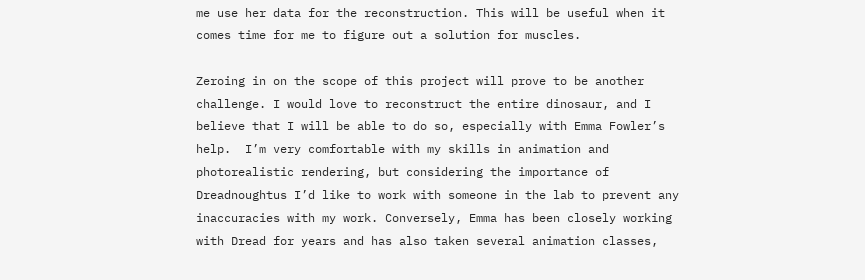me use her data for the reconstruction. This will be useful when it comes time for me to figure out a solution for muscles.

Zeroing in on the scope of this project will prove to be another challenge. I would love to reconstruct the entire dinosaur, and I believe that I will be able to do so, especially with Emma Fowler’s help.  I’m very comfortable with my skills in animation and photorealistic rendering, but considering the importance of Dreadnoughtus I’d like to work with someone in the lab to prevent any inaccuracies with my work. Conversely, Emma has been closely working with Dread for years and has also taken several animation classes,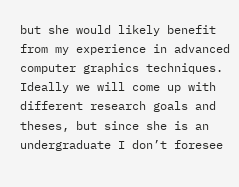but she would likely benefit from my experience in advanced computer graphics techniques. Ideally we will come up with different research goals and theses, but since she is an undergraduate I don’t foresee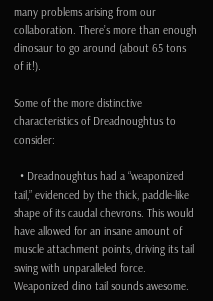many problems arising from our collaboration. There’s more than enough dinosaur to go around (about 65 tons of it!).

Some of the more distinctive characteristics of Dreadnoughtus to consider:

  • Dreadnoughtus had a “weaponized tail,” evidenced by the thick, paddle-like shape of its caudal chevrons. This would have allowed for an insane amount of muscle attachment points, driving its tail swing with unparalleled force.  Weaponized dino tail sounds awesome.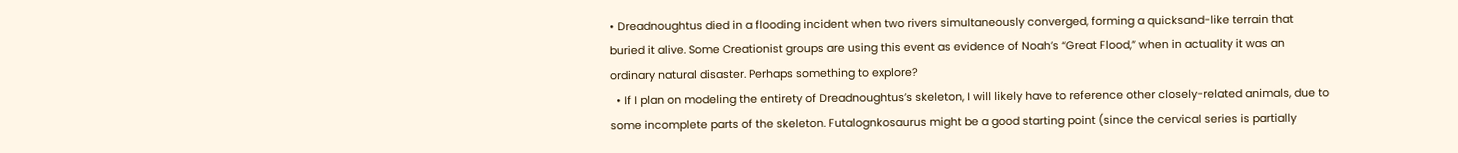• Dreadnoughtus died in a flooding incident when two rivers simultaneously converged, forming a quicksand-like terrain that buried it alive. Some Creationist groups are using this event as evidence of Noah’s “Great Flood,” when in actuality it was an ordinary natural disaster. Perhaps something to explore?
  • If I plan on modeling the entirety of Dreadnoughtus’s skeleton, I will likely have to reference other closely-related animals, due to some incomplete parts of the skeleton. Futalognkosaurus might be a good starting point (since the cervical series is partially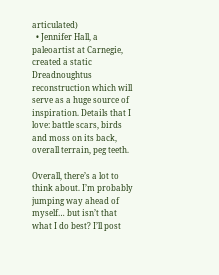articulated)
  • Jennifer Hall, a paleoartist at Carnegie, created a static Dreadnoughtus reconstruction which will serve as a huge source of inspiration. Details that I love: battle scars, birds and moss on its back, overall terrain, peg teeth.

Overall, there’s a lot to think about. I’m probably jumping way ahead of myself… but isn’t that what I do best? I’ll post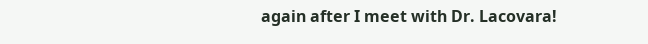again after I meet with Dr. Lacovara!